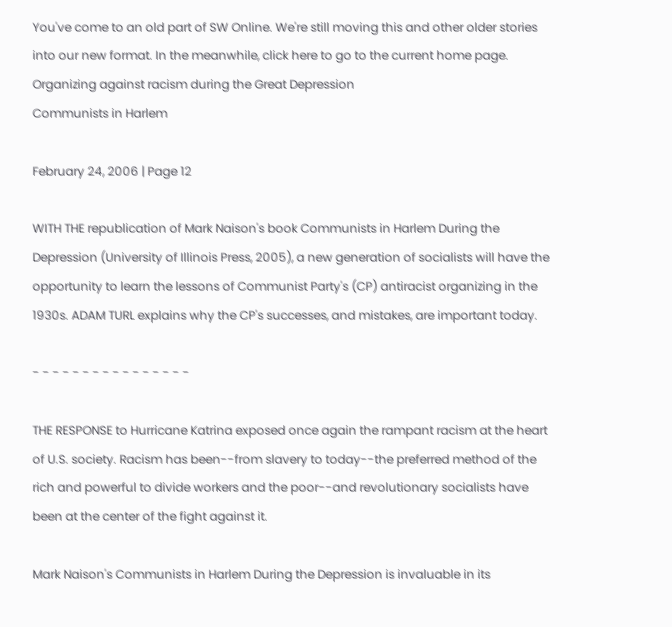You've come to an old part of SW Online. We're still moving this and other older stories into our new format. In the meanwhile, click here to go to the current home page.
Organizing against racism during the Great Depression
Communists in Harlem

February 24, 2006 | Page 12

WITH THE republication of Mark Naison's book Communists in Harlem During the Depression (University of Illinois Press, 2005), a new generation of socialists will have the opportunity to learn the lessons of Communist Party's (CP) antiracist organizing in the 1930s. ADAM TURL explains why the CP's successes, and mistakes, are important today.

- - - - - - - - - - - - - - - -

THE RESPONSE to Hurricane Katrina exposed once again the rampant racism at the heart of U.S. society. Racism has been--from slavery to today--the preferred method of the rich and powerful to divide workers and the poor--and revolutionary socialists have been at the center of the fight against it.

Mark Naison's Communists in Harlem During the Depression is invaluable in its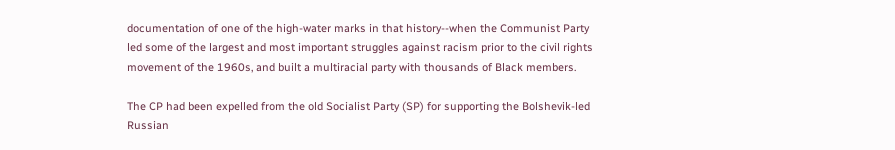documentation of one of the high-water marks in that history--when the Communist Party led some of the largest and most important struggles against racism prior to the civil rights movement of the 1960s, and built a multiracial party with thousands of Black members.

The CP had been expelled from the old Socialist Party (SP) for supporting the Bolshevik-led Russian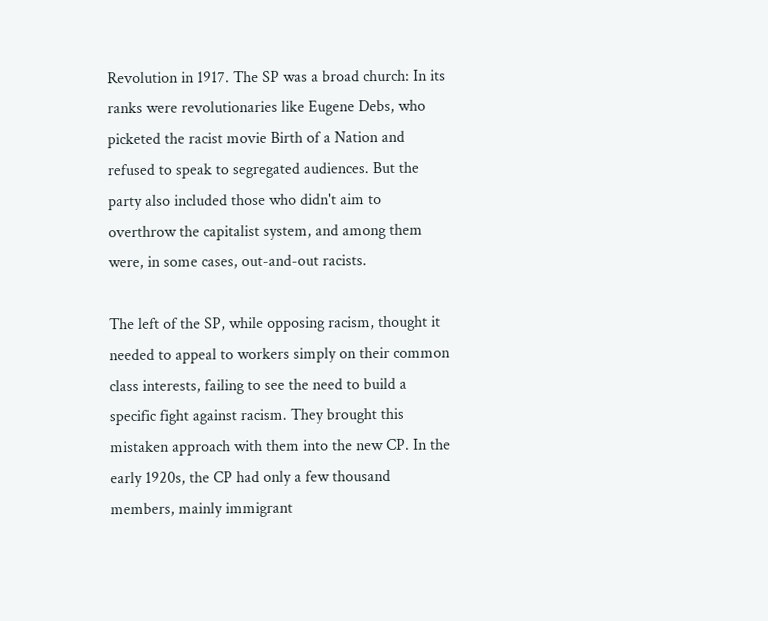Revolution in 1917. The SP was a broad church: In its ranks were revolutionaries like Eugene Debs, who picketed the racist movie Birth of a Nation and refused to speak to segregated audiences. But the party also included those who didn't aim to overthrow the capitalist system, and among them were, in some cases, out-and-out racists.

The left of the SP, while opposing racism, thought it needed to appeal to workers simply on their common class interests, failing to see the need to build a specific fight against racism. They brought this mistaken approach with them into the new CP. In the early 1920s, the CP had only a few thousand members, mainly immigrant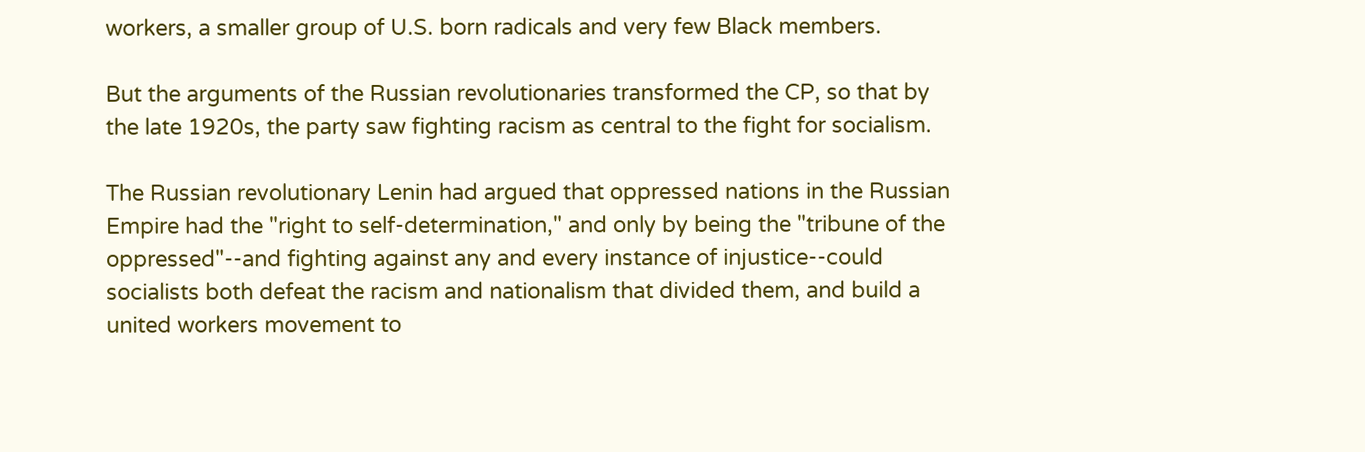workers, a smaller group of U.S. born radicals and very few Black members.

But the arguments of the Russian revolutionaries transformed the CP, so that by the late 1920s, the party saw fighting racism as central to the fight for socialism.

The Russian revolutionary Lenin had argued that oppressed nations in the Russian Empire had the "right to self-determination," and only by being the "tribune of the oppressed"--and fighting against any and every instance of injustice--could socialists both defeat the racism and nationalism that divided them, and build a united workers movement to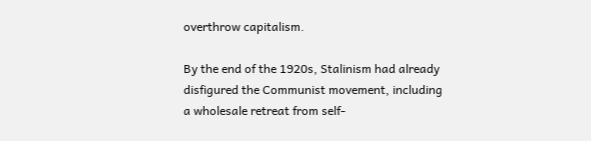overthrow capitalism.

By the end of the 1920s, Stalinism had already disfigured the Communist movement, including a wholesale retreat from self-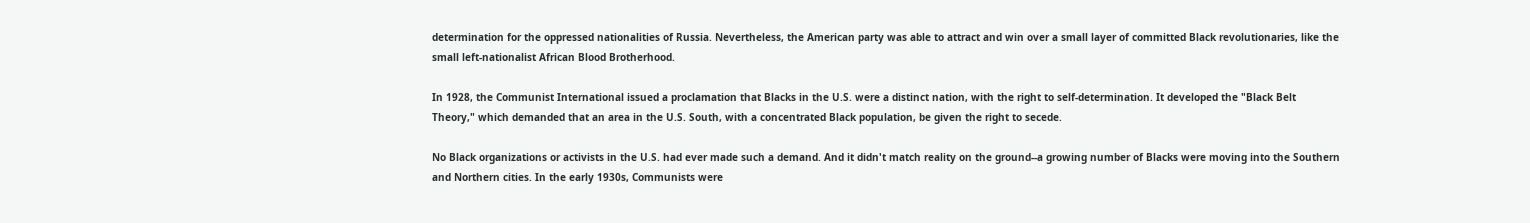determination for the oppressed nationalities of Russia. Nevertheless, the American party was able to attract and win over a small layer of committed Black revolutionaries, like the small left-nationalist African Blood Brotherhood.

In 1928, the Communist International issued a proclamation that Blacks in the U.S. were a distinct nation, with the right to self-determination. It developed the "Black Belt Theory," which demanded that an area in the U.S. South, with a concentrated Black population, be given the right to secede.

No Black organizations or activists in the U.S. had ever made such a demand. And it didn't match reality on the ground--a growing number of Blacks were moving into the Southern and Northern cities. In the early 1930s, Communists were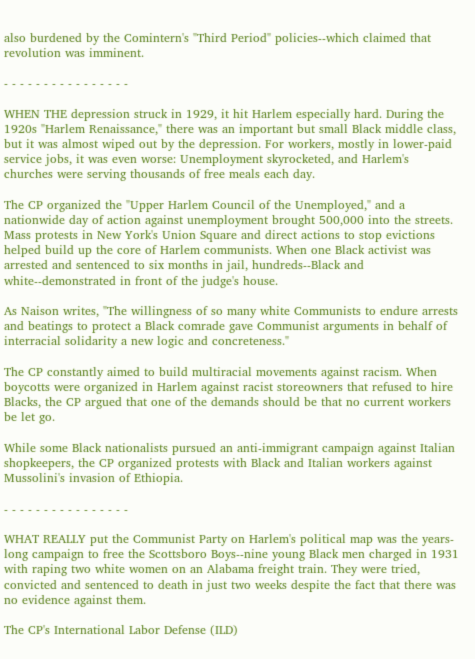also burdened by the Comintern's "Third Period" policies--which claimed that revolution was imminent.

- - - - - - - - - - - - - - - -

WHEN THE depression struck in 1929, it hit Harlem especially hard. During the 1920s "Harlem Renaissance," there was an important but small Black middle class, but it was almost wiped out by the depression. For workers, mostly in lower-paid service jobs, it was even worse: Unemployment skyrocketed, and Harlem's churches were serving thousands of free meals each day.

The CP organized the "Upper Harlem Council of the Unemployed," and a nationwide day of action against unemployment brought 500,000 into the streets. Mass protests in New York's Union Square and direct actions to stop evictions helped build up the core of Harlem communists. When one Black activist was arrested and sentenced to six months in jail, hundreds--Black and white--demonstrated in front of the judge's house.

As Naison writes, "The willingness of so many white Communists to endure arrests and beatings to protect a Black comrade gave Communist arguments in behalf of interracial solidarity a new logic and concreteness."

The CP constantly aimed to build multiracial movements against racism. When boycotts were organized in Harlem against racist storeowners that refused to hire Blacks, the CP argued that one of the demands should be that no current workers be let go.

While some Black nationalists pursued an anti-immigrant campaign against Italian shopkeepers, the CP organized protests with Black and Italian workers against Mussolini's invasion of Ethiopia.

- - - - - - - - - - - - - - - -

WHAT REALLY put the Communist Party on Harlem's political map was the years-long campaign to free the Scottsboro Boys--nine young Black men charged in 1931 with raping two white women on an Alabama freight train. They were tried, convicted and sentenced to death in just two weeks despite the fact that there was no evidence against them.

The CP's International Labor Defense (ILD)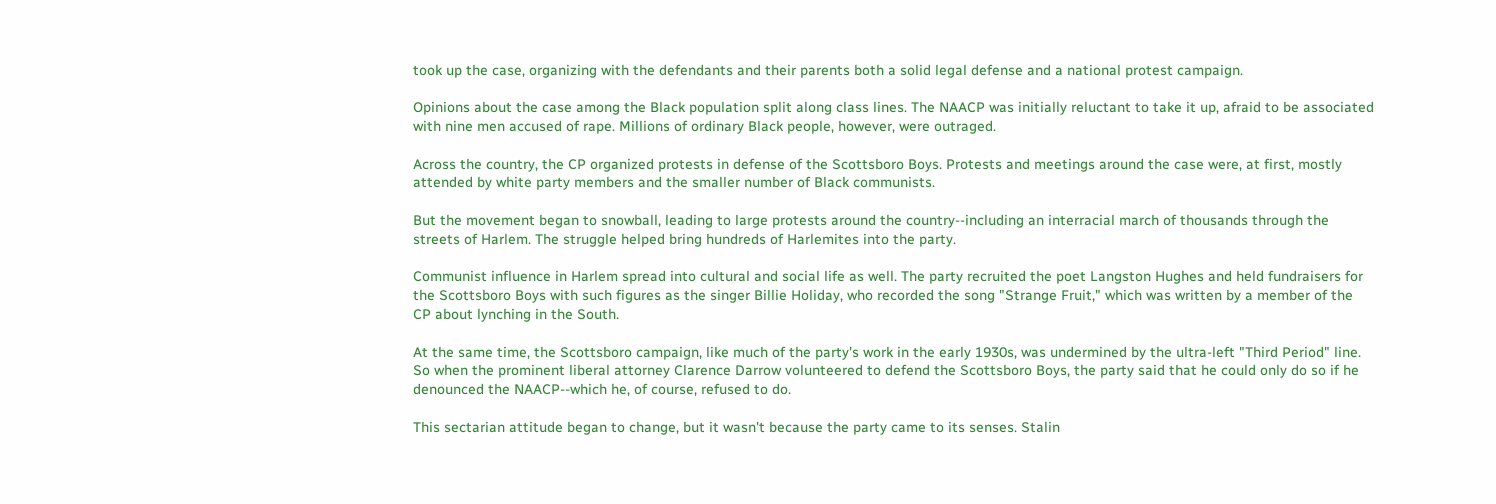took up the case, organizing with the defendants and their parents both a solid legal defense and a national protest campaign.

Opinions about the case among the Black population split along class lines. The NAACP was initially reluctant to take it up, afraid to be associated with nine men accused of rape. Millions of ordinary Black people, however, were outraged.

Across the country, the CP organized protests in defense of the Scottsboro Boys. Protests and meetings around the case were, at first, mostly attended by white party members and the smaller number of Black communists.

But the movement began to snowball, leading to large protests around the country--including an interracial march of thousands through the streets of Harlem. The struggle helped bring hundreds of Harlemites into the party.

Communist influence in Harlem spread into cultural and social life as well. The party recruited the poet Langston Hughes and held fundraisers for the Scottsboro Boys with such figures as the singer Billie Holiday, who recorded the song "Strange Fruit," which was written by a member of the CP about lynching in the South.

At the same time, the Scottsboro campaign, like much of the party's work in the early 1930s, was undermined by the ultra-left "Third Period" line. So when the prominent liberal attorney Clarence Darrow volunteered to defend the Scottsboro Boys, the party said that he could only do so if he denounced the NAACP--which he, of course, refused to do.

This sectarian attitude began to change, but it wasn't because the party came to its senses. Stalin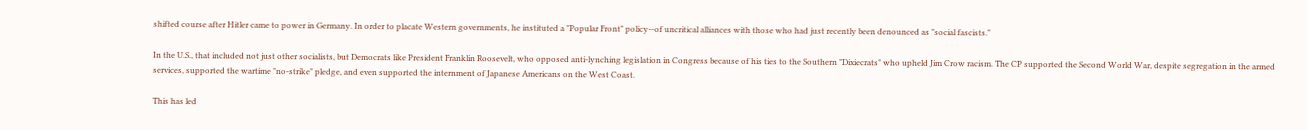shifted course after Hitler came to power in Germany. In order to placate Western governments, he instituted a "Popular Front" policy--of uncritical alliances with those who had just recently been denounced as "social fascists."

In the U.S., that included not just other socialists, but Democrats like President Franklin Roosevelt, who opposed anti-lynching legislation in Congress because of his ties to the Southern "Dixiecrats" who upheld Jim Crow racism. The CP supported the Second World War, despite segregation in the armed services, supported the wartime "no-strike" pledge, and even supported the internment of Japanese Americans on the West Coast.

This has led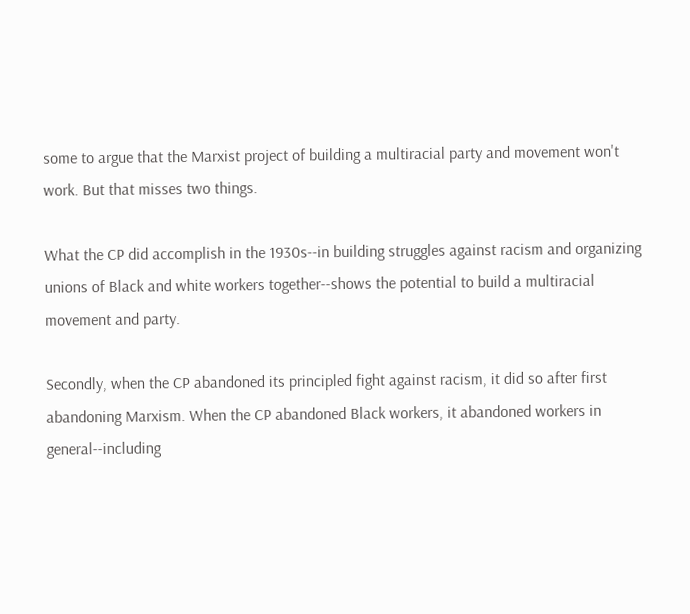some to argue that the Marxist project of building a multiracial party and movement won't work. But that misses two things.

What the CP did accomplish in the 1930s--in building struggles against racism and organizing unions of Black and white workers together--shows the potential to build a multiracial movement and party.

Secondly, when the CP abandoned its principled fight against racism, it did so after first abandoning Marxism. When the CP abandoned Black workers, it abandoned workers in general--including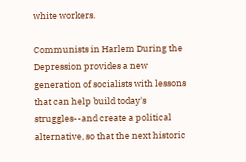white workers.

Communists in Harlem During the Depression provides a new generation of socialists with lessons that can help build today's struggles--and create a political alternative, so that the next historic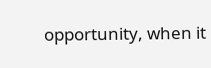opportunity, when it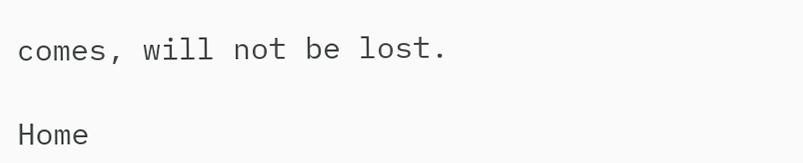comes, will not be lost.

Home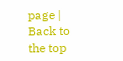page | Back to the top